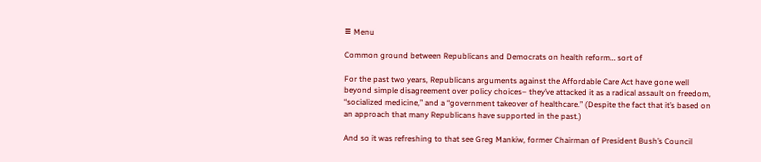≡ Menu

Common ground between Republicans and Democrats on health reform… sort of

For the past two years, Republicans arguments against the Affordable Care Act have gone well beyond simple disagreement over policy choices– they’ve attacked it as a radical assault on freedom, “socialized medicine,” and a “government takeover of healthcare.” (Despite the fact that it’s based on an approach that many Republicans have supported in the past.)

And so it was refreshing to that see Greg Mankiw, former Chairman of President Bush’s Council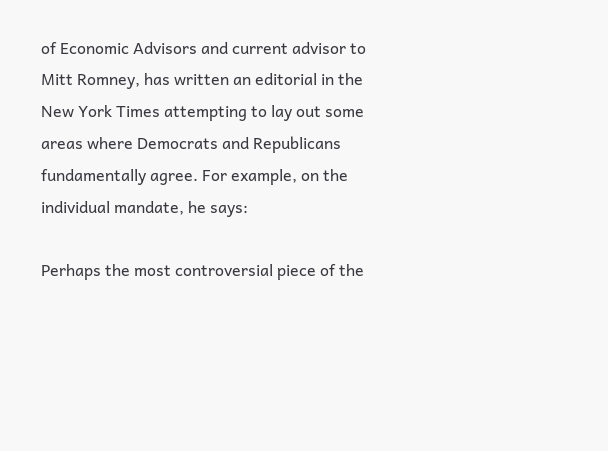of Economic Advisors and current advisor to Mitt Romney, has written an editorial in the New York Times attempting to lay out some areas where Democrats and Republicans fundamentally agree. For example, on the individual mandate, he says:

Perhaps the most controversial piece of the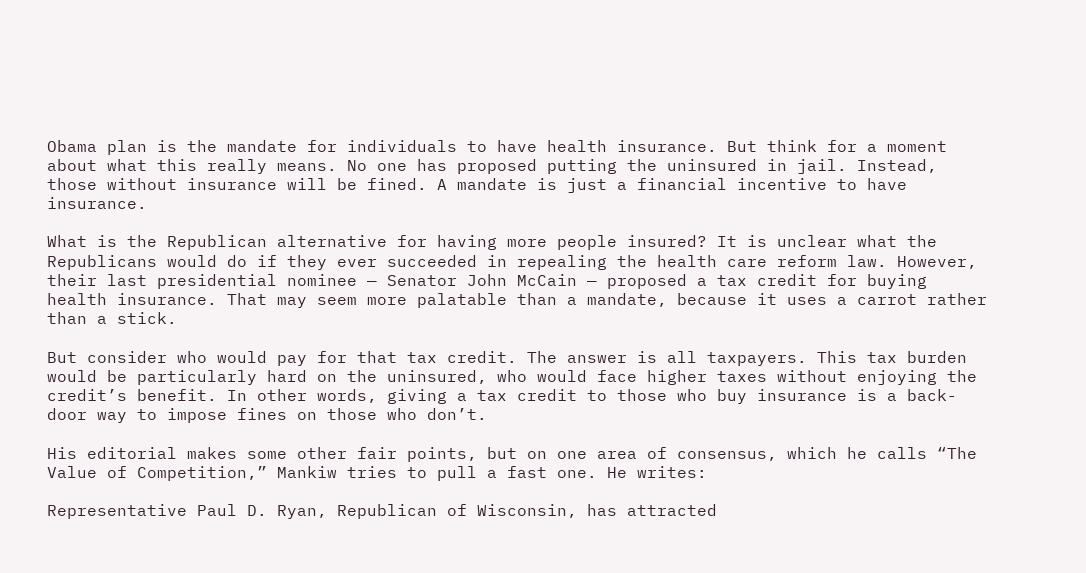Obama plan is the mandate for individuals to have health insurance. But think for a moment about what this really means. No one has proposed putting the uninsured in jail. Instead, those without insurance will be fined. A mandate is just a financial incentive to have insurance.

What is the Republican alternative for having more people insured? It is unclear what the Republicans would do if they ever succeeded in repealing the health care reform law. However, their last presidential nominee — Senator John McCain — proposed a tax credit for buying health insurance. That may seem more palatable than a mandate, because it uses a carrot rather than a stick.

But consider who would pay for that tax credit. The answer is all taxpayers. This tax burden would be particularly hard on the uninsured, who would face higher taxes without enjoying the credit’s benefit. In other words, giving a tax credit to those who buy insurance is a back-door way to impose fines on those who don’t.

His editorial makes some other fair points, but on one area of consensus, which he calls “The Value of Competition,” Mankiw tries to pull a fast one. He writes:

Representative Paul D. Ryan, Republican of Wisconsin, has attracted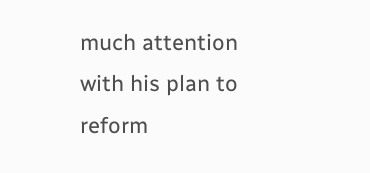much attention with his plan to reform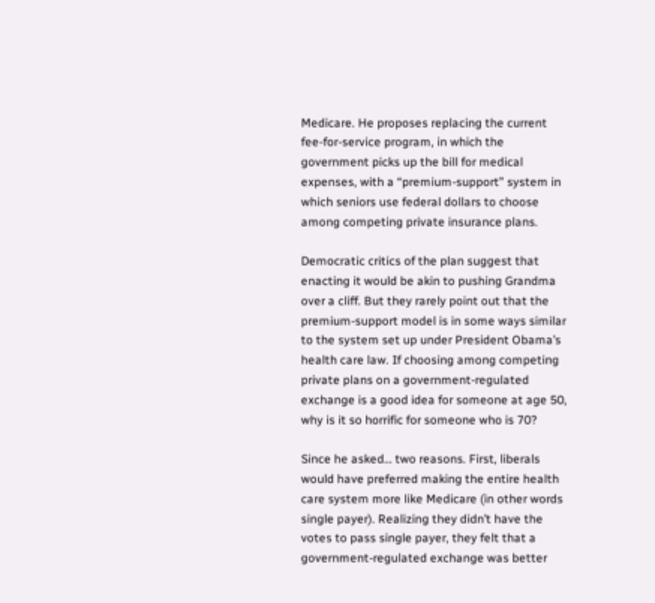Medicare. He proposes replacing the current fee-for-service program, in which the government picks up the bill for medical expenses, with a “premium-support” system in which seniors use federal dollars to choose among competing private insurance plans.

Democratic critics of the plan suggest that enacting it would be akin to pushing Grandma over a cliff. But they rarely point out that the premium-support model is in some ways similar to the system set up under President Obama’s health care law. If choosing among competing private plans on a government-regulated exchange is a good idea for someone at age 50, why is it so horrific for someone who is 70?

Since he asked… two reasons. First, liberals would have preferred making the entire health care system more like Medicare (in other words single payer). Realizing they didn’t have the votes to pass single payer, they felt that a government-regulated exchange was better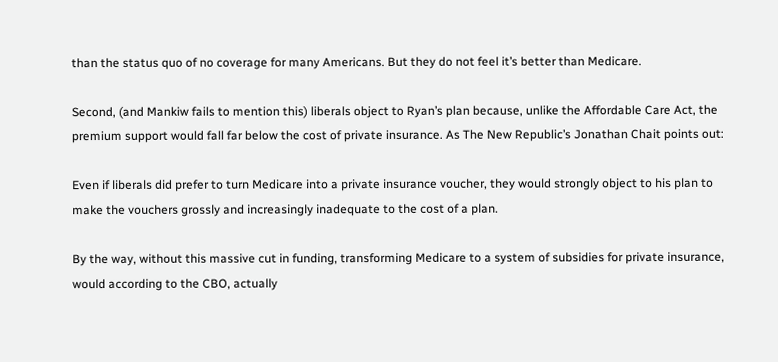than the status quo of no coverage for many Americans. But they do not feel it’s better than Medicare.

Second, (and Mankiw fails to mention this) liberals object to Ryan’s plan because, unlike the Affordable Care Act, the premium support would fall far below the cost of private insurance. As The New Republic’s Jonathan Chait points out:

Even if liberals did prefer to turn Medicare into a private insurance voucher, they would strongly object to his plan to make the vouchers grossly and increasingly inadequate to the cost of a plan.

By the way, without this massive cut in funding, transforming Medicare to a system of subsidies for private insurance, would according to the CBO, actually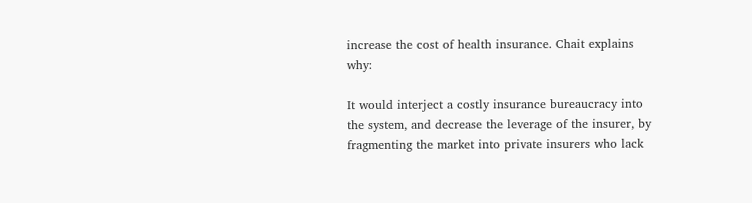increase the cost of health insurance. Chait explains why:

It would interject a costly insurance bureaucracy into the system, and decrease the leverage of the insurer, by fragmenting the market into private insurers who lack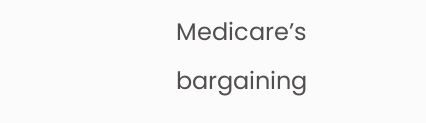Medicare’s bargaining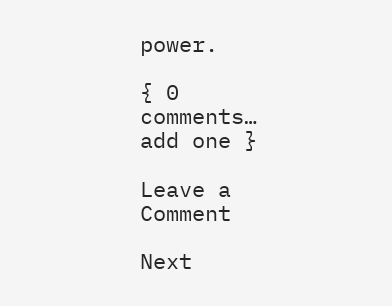power.

{ 0 comments… add one }

Leave a Comment

Next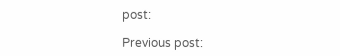post:

Previous post: